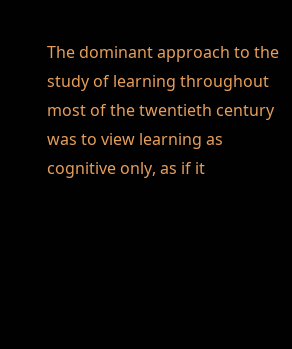The dominant approach to the study of learning throughout most of the twentieth century was to view learning as cognitive only, as if it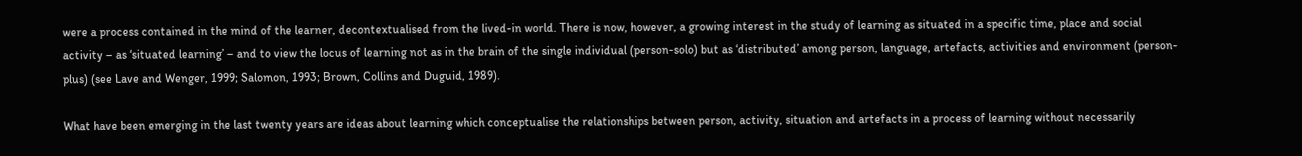were a process contained in the mind of the learner, decontextualised from the lived-in world. There is now, however, a growing interest in the study of learning as situated in a specific time, place and social activity – as ‘situated learning’ – and to view the locus of learning not as in the brain of the single individual (person-solo) but as ‘distributed’ among person, language, artefacts, activities and environment (person-plus) (see Lave and Wenger, 1999; Salomon, 1993; Brown, Collins and Duguid, 1989).

What have been emerging in the last twenty years are ideas about learning which conceptualise the relationships between person, activity, situation and artefacts in a process of learning without necessarily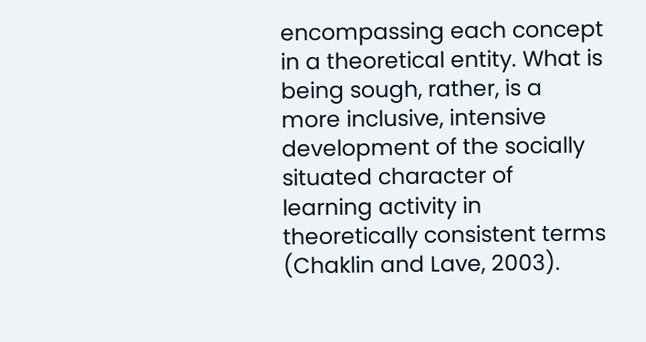encompassing each concept in a theoretical entity. What is being sough, rather, is a more inclusive, intensive development of the socially situated character of learning activity in theoretically consistent terms (Chaklin and Lave, 2003).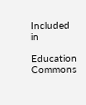Included in

Education Commons